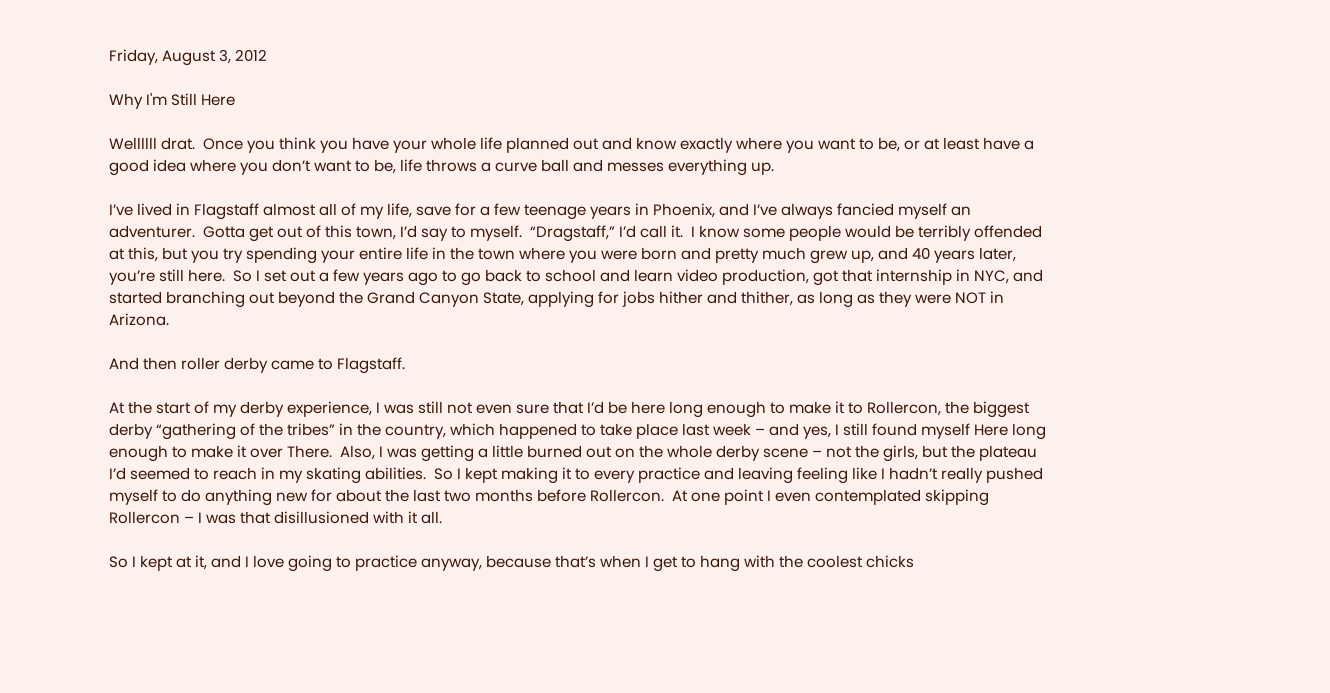Friday, August 3, 2012

Why I'm Still Here

Wellllll drat.  Once you think you have your whole life planned out and know exactly where you want to be, or at least have a good idea where you don’t want to be, life throws a curve ball and messes everything up.

I’ve lived in Flagstaff almost all of my life, save for a few teenage years in Phoenix, and I’ve always fancied myself an adventurer.  Gotta get out of this town, I’d say to myself.  “Dragstaff,” I’d call it.  I know some people would be terribly offended at this, but you try spending your entire life in the town where you were born and pretty much grew up, and 40 years later, you’re still here.  So I set out a few years ago to go back to school and learn video production, got that internship in NYC, and started branching out beyond the Grand Canyon State, applying for jobs hither and thither, as long as they were NOT in Arizona.

And then roller derby came to Flagstaff.

At the start of my derby experience, I was still not even sure that I’d be here long enough to make it to Rollercon, the biggest derby “gathering of the tribes” in the country, which happened to take place last week – and yes, I still found myself Here long enough to make it over There.  Also, I was getting a little burned out on the whole derby scene – not the girls, but the plateau I’d seemed to reach in my skating abilities.  So I kept making it to every practice and leaving feeling like I hadn’t really pushed myself to do anything new for about the last two months before Rollercon.  At one point I even contemplated skipping Rollercon – I was that disillusioned with it all.

So I kept at it, and I love going to practice anyway, because that’s when I get to hang with the coolest chicks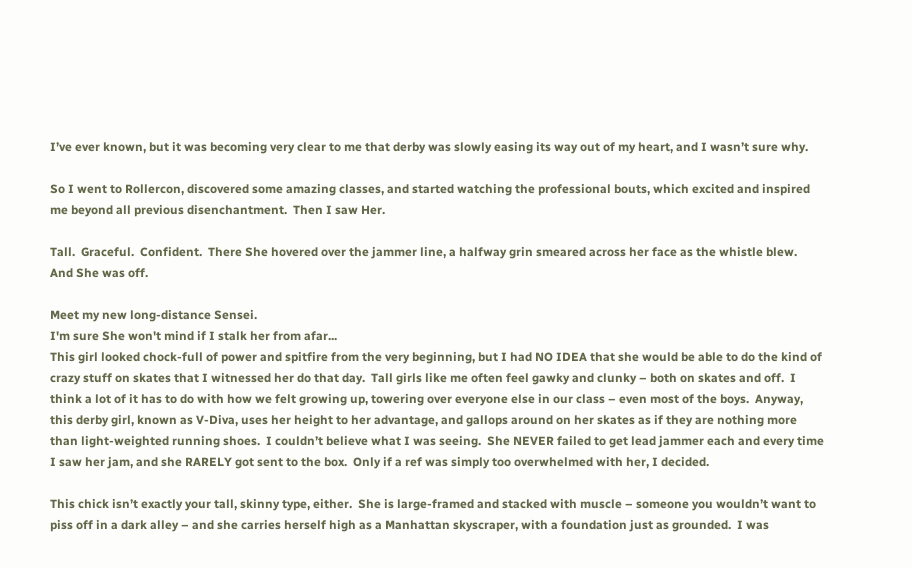I’ve ever known, but it was becoming very clear to me that derby was slowly easing its way out of my heart, and I wasn’t sure why.

So I went to Rollercon, discovered some amazing classes, and started watching the professional bouts, which excited and inspired me beyond all previous disenchantment.  Then I saw Her.

Tall.  Graceful.  Confident.  There She hovered over the jammer line, a halfway grin smeared across her face as the whistle blew.  And She was off.

Meet my new long-distance Sensei.
I'm sure She won't mind if I stalk her from afar...
This girl looked chock-full of power and spitfire from the very beginning, but I had NO IDEA that she would be able to do the kind of crazy stuff on skates that I witnessed her do that day.  Tall girls like me often feel gawky and clunky – both on skates and off.  I think a lot of it has to do with how we felt growing up, towering over everyone else in our class – even most of the boys.  Anyway, this derby girl, known as V-Diva, uses her height to her advantage, and gallops around on her skates as if they are nothing more than light-weighted running shoes.  I couldn’t believe what I was seeing.  She NEVER failed to get lead jammer each and every time I saw her jam, and she RARELY got sent to the box.  Only if a ref was simply too overwhelmed with her, I decided.

This chick isn’t exactly your tall, skinny type, either.  She is large-framed and stacked with muscle – someone you wouldn’t want to piss off in a dark alley – and she carries herself high as a Manhattan skyscraper, with a foundation just as grounded.  I was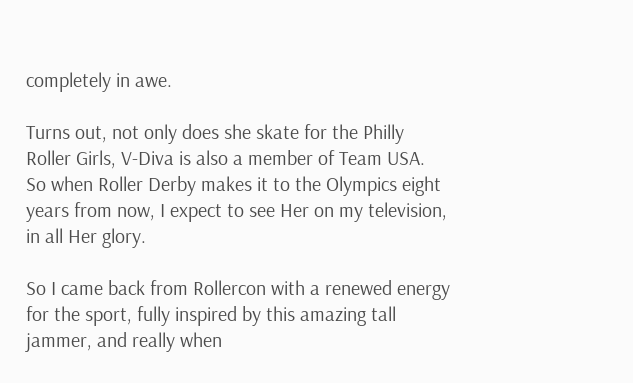completely in awe.

Turns out, not only does she skate for the Philly Roller Girls, V-Diva is also a member of Team USA.  So when Roller Derby makes it to the Olympics eight years from now, I expect to see Her on my television, in all Her glory.

So I came back from Rollercon with a renewed energy for the sport, fully inspired by this amazing tall jammer, and really when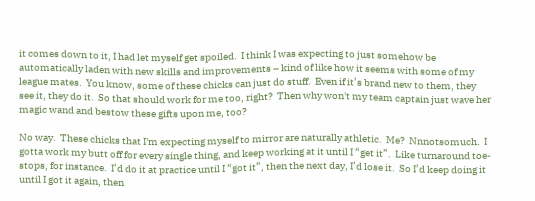it comes down to it, I had let myself get spoiled.  I think I was expecting to just somehow be automatically laden with new skills and improvements – kind of like how it seems with some of my league mates.  You know, some of these chicks can just do stuff.  Even if it’s brand new to them, they see it, they do it.  So that should work for me too, right?  Then why won't my team captain just wave her magic wand and bestow these gifts upon me, too?

No way.  These chicks that I'm expecting myself to mirror are naturally athletic.  Me?  Nnnotsomuch.  I gotta work my butt off for every single thing, and keep working at it until I “get it”.  Like turnaround toe-stops, for instance.  I’d do it at practice until I “got it”, then the next day, I’d lose it.  So I’d keep doing it until I got it again, then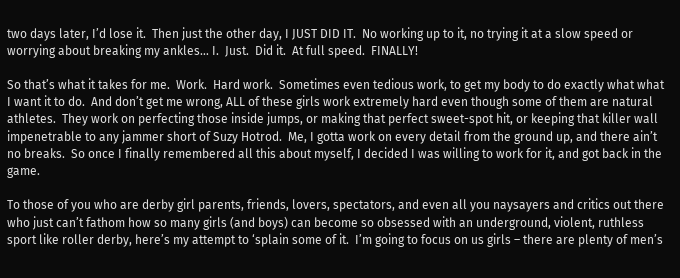two days later, I’d lose it.  Then just the other day, I JUST DID IT.  No working up to it, no trying it at a slow speed or worrying about breaking my ankles… I.  Just.  Did it.  At full speed.  FINALLY!

So that’s what it takes for me.  Work.  Hard work.  Sometimes even tedious work, to get my body to do exactly what what I want it to do.  And don’t get me wrong, ALL of these girls work extremely hard even though some of them are natural athletes.  They work on perfecting those inside jumps, or making that perfect sweet-spot hit, or keeping that killer wall impenetrable to any jammer short of Suzy Hotrod.  Me, I gotta work on every detail from the ground up, and there ain’t no breaks.  So once I finally remembered all this about myself, I decided I was willing to work for it, and got back in the game.

To those of you who are derby girl parents, friends, lovers, spectators, and even all you naysayers and critics out there who just can’t fathom how so many girls (and boys) can become so obsessed with an underground, violent, ruthless sport like roller derby, here’s my attempt to ‘splain some of it.  I’m going to focus on us girls – there are plenty of men’s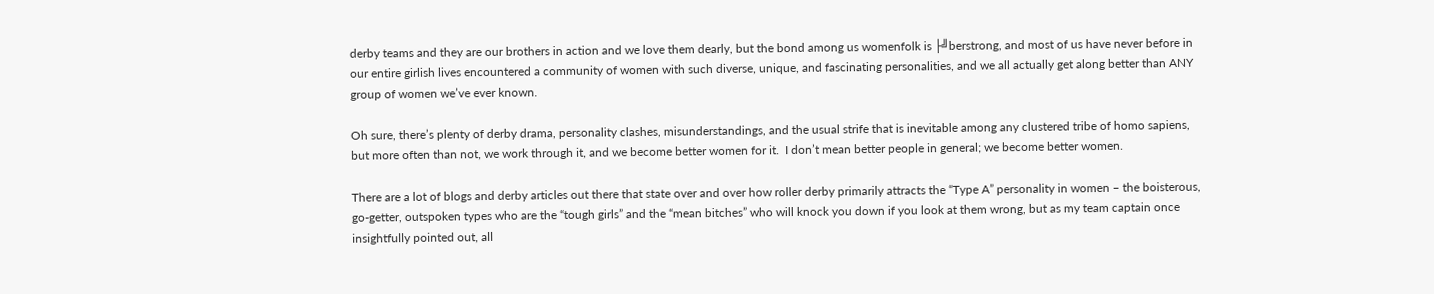derby teams and they are our brothers in action and we love them dearly, but the bond among us womenfolk is ├╝berstrong, and most of us have never before in our entire girlish lives encountered a community of women with such diverse, unique, and fascinating personalities, and we all actually get along better than ANY group of women we’ve ever known.

Oh sure, there’s plenty of derby drama, personality clashes, misunderstandings, and the usual strife that is inevitable among any clustered tribe of homo sapiens, but more often than not, we work through it, and we become better women for it.  I don’t mean better people in general; we become better women.

There are a lot of blogs and derby articles out there that state over and over how roller derby primarily attracts the “Type A” personality in women – the boisterous, go-getter, outspoken types who are the “tough girls” and the “mean bitches” who will knock you down if you look at them wrong, but as my team captain once insightfully pointed out, all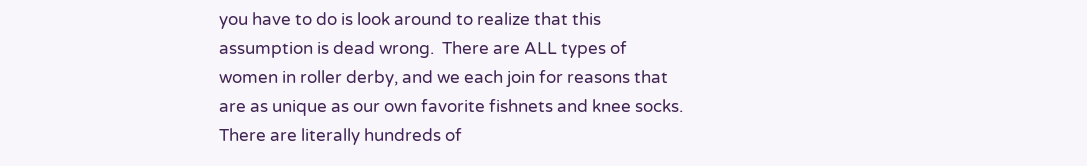you have to do is look around to realize that this assumption is dead wrong.  There are ALL types of women in roller derby, and we each join for reasons that are as unique as our own favorite fishnets and knee socks.  There are literally hundreds of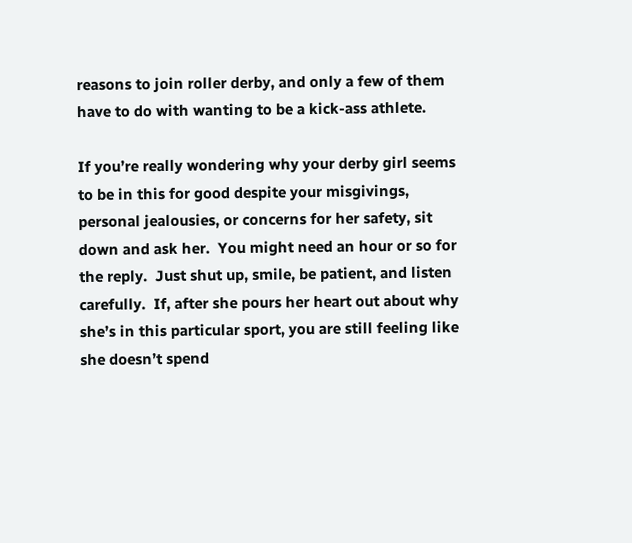reasons to join roller derby, and only a few of them have to do with wanting to be a kick-ass athlete.

If you’re really wondering why your derby girl seems to be in this for good despite your misgivings, personal jealousies, or concerns for her safety, sit down and ask her.  You might need an hour or so for the reply.  Just shut up, smile, be patient, and listen carefully.  If, after she pours her heart out about why she’s in this particular sport, you are still feeling like she doesn’t spend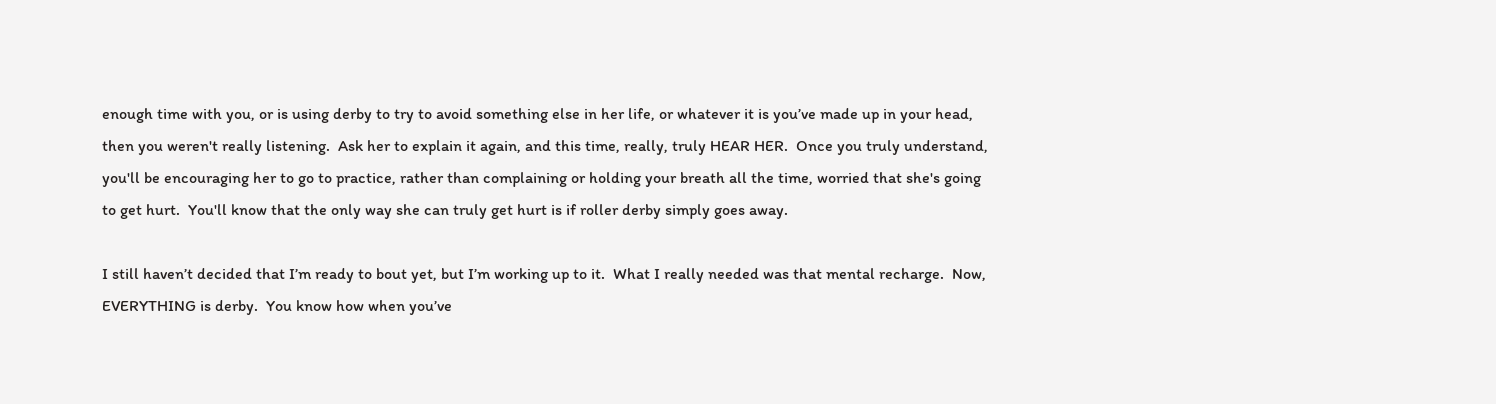enough time with you, or is using derby to try to avoid something else in her life, or whatever it is you’ve made up in your head, then you weren't really listening.  Ask her to explain it again, and this time, really, truly HEAR HER.  Once you truly understand, you'll be encouraging her to go to practice, rather than complaining or holding your breath all the time, worried that she's going to get hurt.  You'll know that the only way she can truly get hurt is if roller derby simply goes away.

I still haven’t decided that I’m ready to bout yet, but I’m working up to it.  What I really needed was that mental recharge.  Now, EVERYTHING is derby.  You know how when you’ve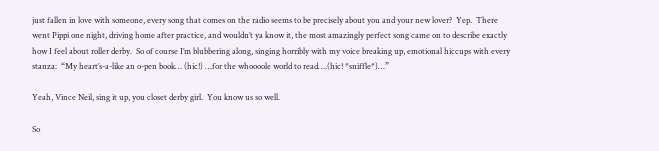just fallen in love with someone, every song that comes on the radio seems to be precisely about you and your new lover?  Yep.  There went Pippi one night, driving home after practice, and wouldn’t ya know it, the most amazingly perfect song came on to describe exactly how I feel about roller derby.  So of course I’m blubbering along, singing horribly with my voice breaking up, emotional hiccups with every stanza:  “My heart’s-a-like an o-pen book… (hic!) …for the whoooole world to read….(hic! *sniffle*)…”

Yeah, Vince Neil, sing it up, you closet derby girl.  You know us so well.

So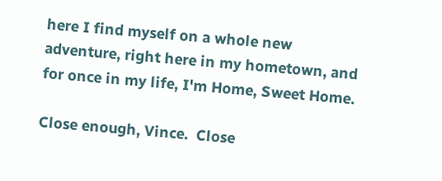here I find myself on a whole new adventure, right here in my hometown, and for once in my life, I'm Home, Sweet Home.

Close enough, Vince.  Close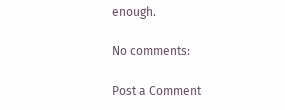enough.

No comments:

Post a Comment